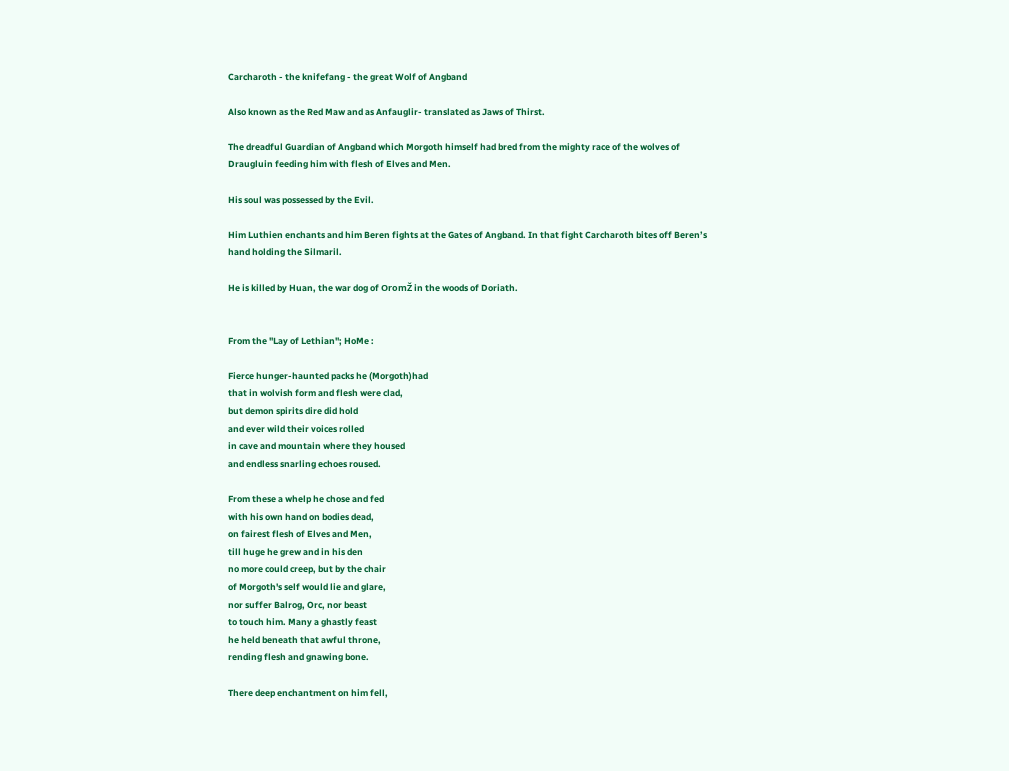Carcharoth - the knifefang - the great Wolf of Angband

Also known as the Red Maw and as Anfauglir- translated as Jaws of Thirst.

The dreadful Guardian of Angband which Morgoth himself had bred from the mighty race of the wolves of Draugluin feeding him with flesh of Elves and Men.

His soul was possessed by the Evil.

Him Luthien enchants and him Beren fights at the Gates of Angband. In that fight Carcharoth bites off Beren’s hand holding the Silmaril.

He is killed by Huan, the war dog of OromŽ in the woods of Doriath.


From the "Lay of Lethian"; HoMe :

Fierce hunger-haunted packs he (Morgoth)had
that in wolvish form and flesh were clad,
but demon spirits dire did hold
and ever wild their voices rolled
in cave and mountain where they housed
and endless snarling echoes roused.

From these a whelp he chose and fed
with his own hand on bodies dead,
on fairest flesh of Elves and Men,
till huge he grew and in his den
no more could creep, but by the chair
of Morgoth's self would lie and glare,
nor suffer Balrog, Orc, nor beast
to touch him. Many a ghastly feast
he held beneath that awful throne,
rending flesh and gnawing bone.

There deep enchantment on him fell,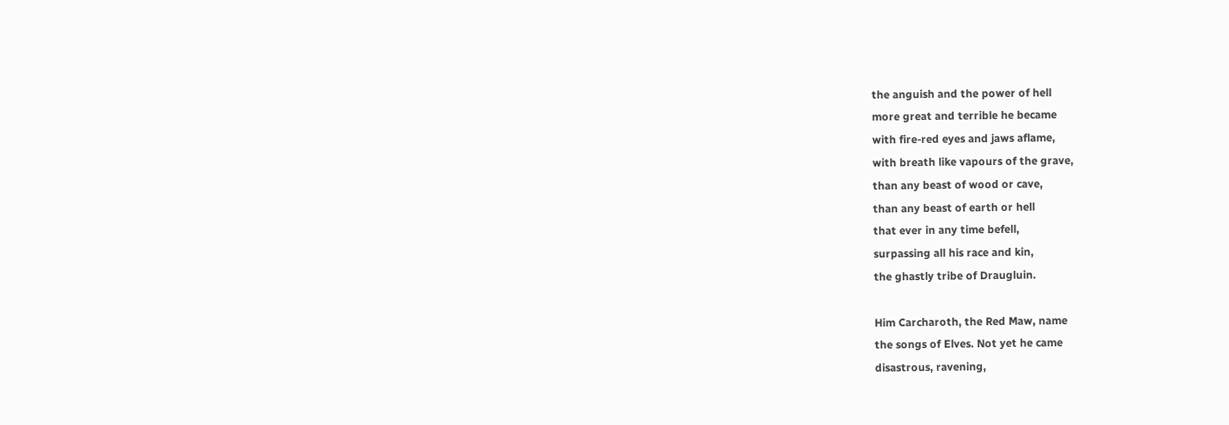the anguish and the power of hell
more great and terrible he became
with fire-red eyes and jaws aflame,
with breath like vapours of the grave,
than any beast of wood or cave,
than any beast of earth or hell
that ever in any time befell,
surpassing all his race and kin,
the ghastly tribe of Draugluin.

Him Carcharoth, the Red Maw, name
the songs of Elves. Not yet he came
disastrous, ravening,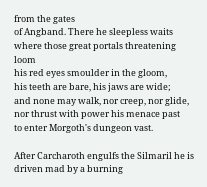from the gates
of Angband. There he sleepless waits
where those great portals threatening loom
his red eyes smoulder in the gloom,
his teeth are bare, his jaws are wide;
and none may walk, nor creep, nor glide,
nor thrust with power his menace past
to enter Morgoth's dungeon vast.

After Carcharoth engulfs the Silmaril he is driven mad by a burning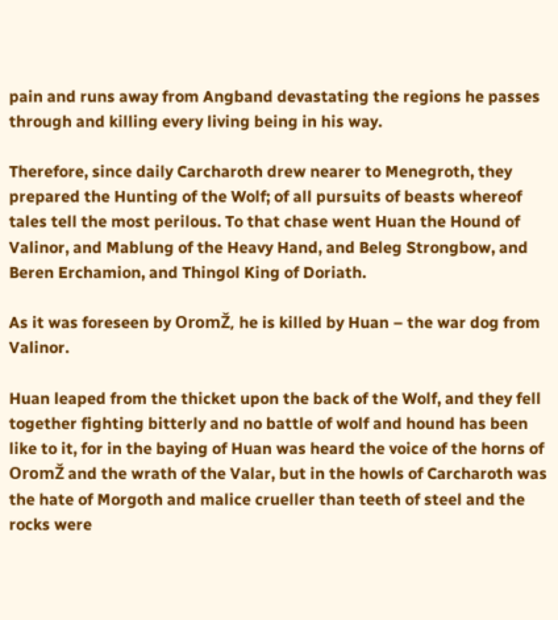pain and runs away from Angband devastating the regions he passes through and killing every living being in his way.

Therefore, since daily Carcharoth drew nearer to Menegroth, they prepared the Hunting of the Wolf; of all pursuits of beasts whereof tales tell the most perilous. To that chase went Huan the Hound of Valinor, and Mablung of the Heavy Hand, and Beleg Strongbow, and Beren Erchamion, and Thingol King of Doriath.

As it was foreseen by OromŽ, he is killed by Huan – the war dog from Valinor.

Huan leaped from the thicket upon the back of the Wolf, and they fell together fighting bitterly and no battle of wolf and hound has been like to it, for in the baying of Huan was heard the voice of the horns of OromŽ and the wrath of the Valar, but in the howls of Carcharoth was the hate of Morgoth and malice crueller than teeth of steel and the rocks were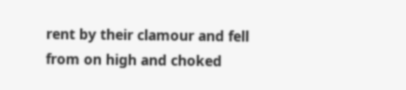rent by their clamour and fell from on high and choked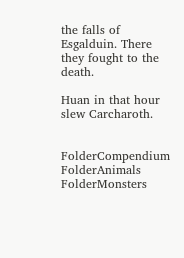the falls of Esgalduin. There they fought to the death.

Huan in that hour slew Carcharoth.


FolderCompendium FolderAnimals FolderMonsters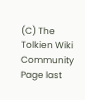(C) The Tolkien Wiki Community Page last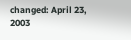changed: April 23, 2003